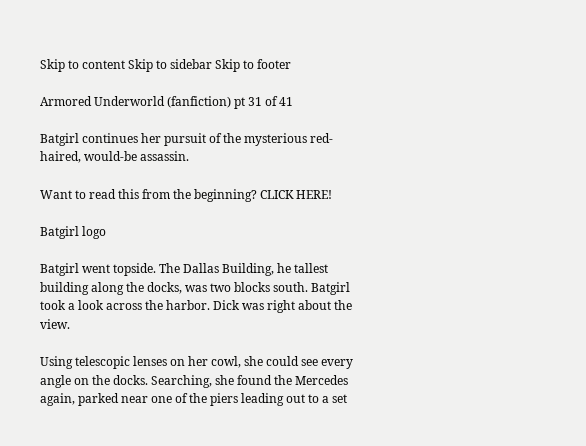Skip to content Skip to sidebar Skip to footer

Armored Underworld (fanfiction) pt 31 of 41

Batgirl continues her pursuit of the mysterious red-haired, would-be assassin.

Want to read this from the beginning? CLICK HERE!

Batgirl logo

Batgirl went topside. The Dallas Building, he tallest building along the docks, was two blocks south. Batgirl took a look across the harbor. Dick was right about the view.

Using telescopic lenses on her cowl, she could see every angle on the docks. Searching, she found the Mercedes again, parked near one of the piers leading out to a set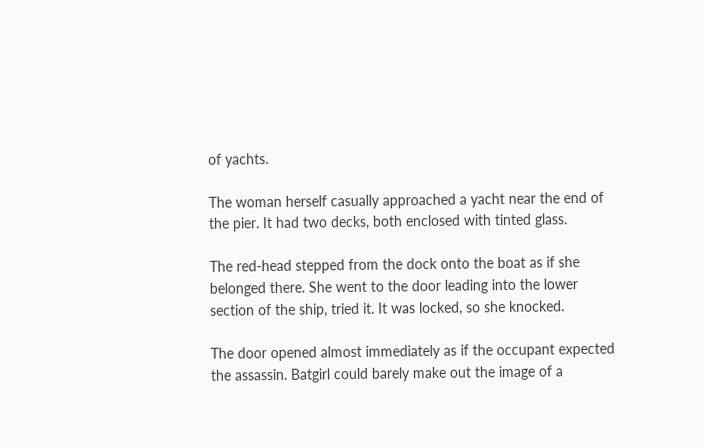of yachts.

The woman herself casually approached a yacht near the end of the pier. It had two decks, both enclosed with tinted glass.

The red-head stepped from the dock onto the boat as if she belonged there. She went to the door leading into the lower section of the ship, tried it. It was locked, so she knocked.

The door opened almost immediately as if the occupant expected the assassin. Batgirl could barely make out the image of a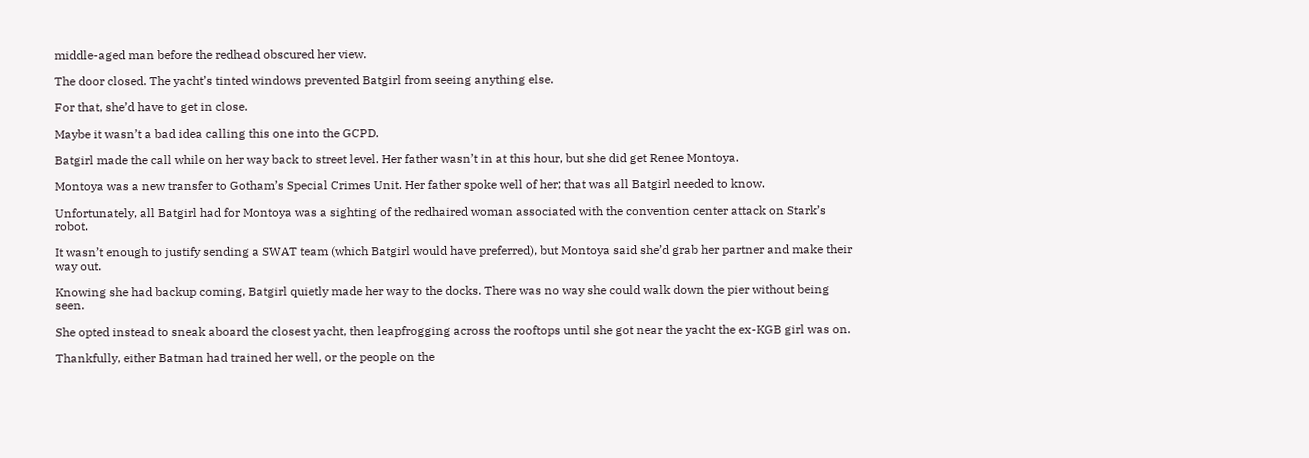middle-aged man before the redhead obscured her view.

The door closed. The yacht’s tinted windows prevented Batgirl from seeing anything else.

For that, she’d have to get in close.

Maybe it wasn’t a bad idea calling this one into the GCPD.

Batgirl made the call while on her way back to street level. Her father wasn’t in at this hour, but she did get Renee Montoya.

Montoya was a new transfer to Gotham’s Special Crimes Unit. Her father spoke well of her; that was all Batgirl needed to know.

Unfortunately, all Batgirl had for Montoya was a sighting of the redhaired woman associated with the convention center attack on Stark’s robot.

It wasn’t enough to justify sending a SWAT team (which Batgirl would have preferred), but Montoya said she’d grab her partner and make their way out.

Knowing she had backup coming, Batgirl quietly made her way to the docks. There was no way she could walk down the pier without being seen.

She opted instead to sneak aboard the closest yacht, then leapfrogging across the rooftops until she got near the yacht the ex-KGB girl was on.

Thankfully, either Batman had trained her well, or the people on the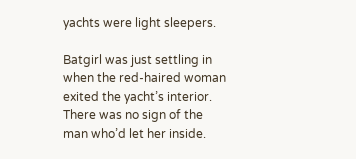yachts were light sleepers.

Batgirl was just settling in when the red-haired woman exited the yacht’s interior. There was no sign of the man who’d let her inside.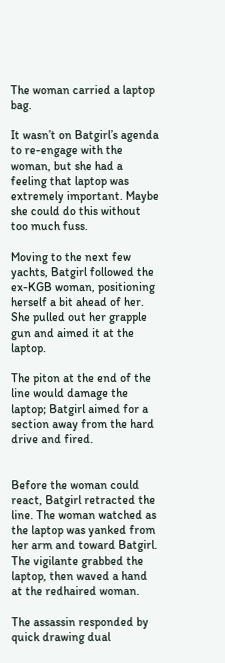The woman carried a laptop bag.

It wasn’t on Batgirl’s agenda to re-engage with the woman, but she had a feeling that laptop was extremely important. Maybe she could do this without too much fuss.

Moving to the next few yachts, Batgirl followed the ex-KGB woman, positioning herself a bit ahead of her. She pulled out her grapple gun and aimed it at the laptop.

The piton at the end of the line would damage the laptop; Batgirl aimed for a section away from the hard drive and fired.


Before the woman could react, Batgirl retracted the line. The woman watched as the laptop was yanked from her arm and toward Batgirl. The vigilante grabbed the laptop, then waved a hand at the redhaired woman.

The assassin responded by quick drawing dual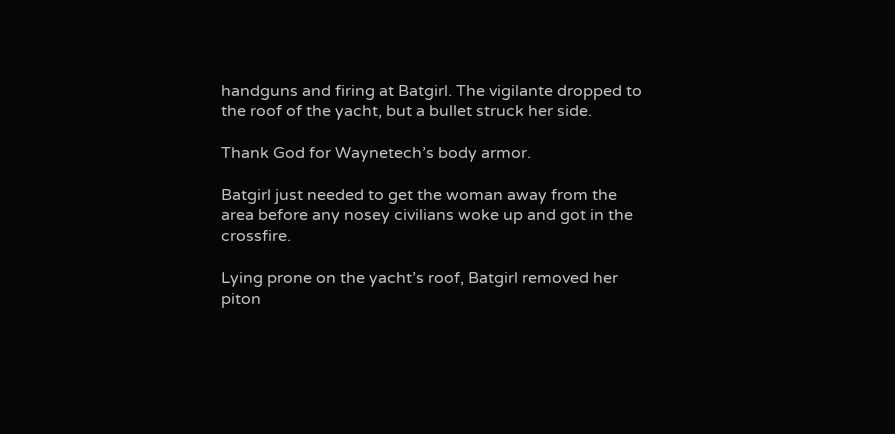handguns and firing at Batgirl. The vigilante dropped to the roof of the yacht, but a bullet struck her side.

Thank God for Waynetech’s body armor.

Batgirl just needed to get the woman away from the area before any nosey civilians woke up and got in the crossfire.

Lying prone on the yacht’s roof, Batgirl removed her piton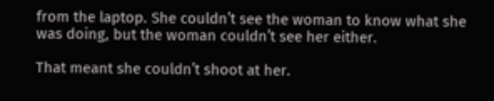from the laptop. She couldn’t see the woman to know what she was doing, but the woman couldn’t see her either.

That meant she couldn’t shoot at her.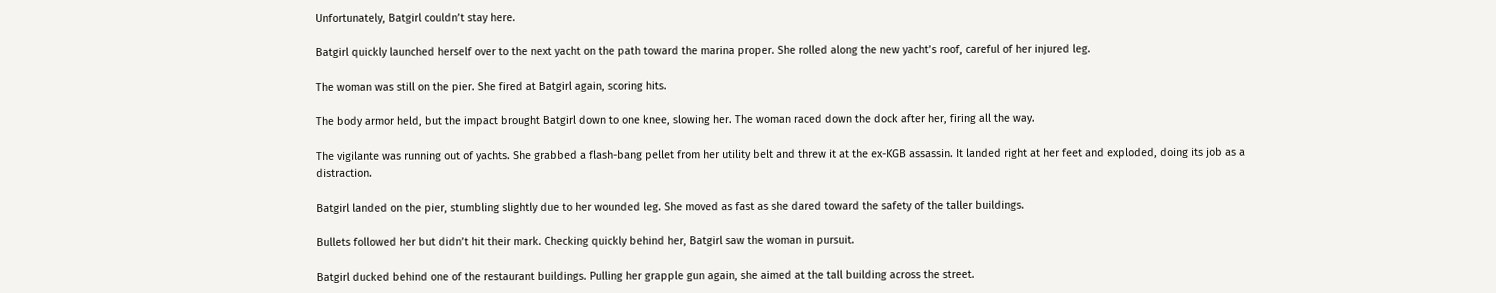Unfortunately, Batgirl couldn’t stay here.

Batgirl quickly launched herself over to the next yacht on the path toward the marina proper. She rolled along the new yacht’s roof, careful of her injured leg.

The woman was still on the pier. She fired at Batgirl again, scoring hits.

The body armor held, but the impact brought Batgirl down to one knee, slowing her. The woman raced down the dock after her, firing all the way.

The vigilante was running out of yachts. She grabbed a flash-bang pellet from her utility belt and threw it at the ex-KGB assassin. It landed right at her feet and exploded, doing its job as a distraction.

Batgirl landed on the pier, stumbling slightly due to her wounded leg. She moved as fast as she dared toward the safety of the taller buildings.

Bullets followed her but didn’t hit their mark. Checking quickly behind her, Batgirl saw the woman in pursuit.

Batgirl ducked behind one of the restaurant buildings. Pulling her grapple gun again, she aimed at the tall building across the street.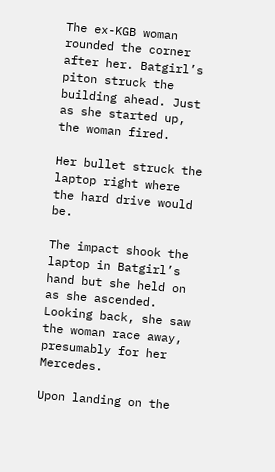The ex-KGB woman rounded the corner after her. Batgirl’s piton struck the building ahead. Just as she started up, the woman fired.

Her bullet struck the laptop right where the hard drive would be.

The impact shook the laptop in Batgirl’s hand but she held on as she ascended. Looking back, she saw the woman race away, presumably for her Mercedes.

Upon landing on the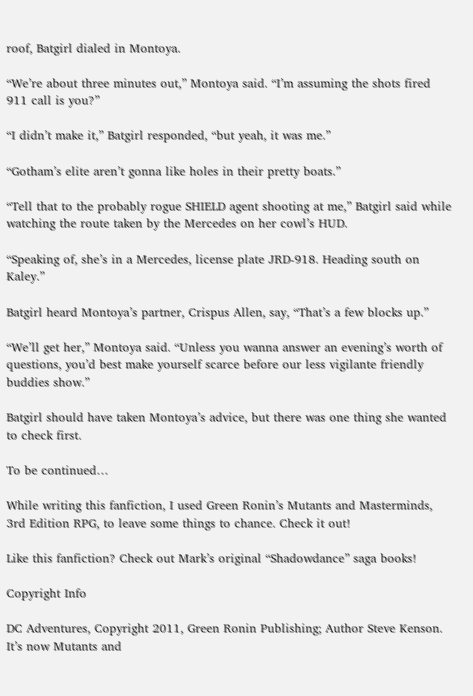roof, Batgirl dialed in Montoya.

“We’re about three minutes out,” Montoya said. “I’m assuming the shots fired 911 call is you?”

“I didn’t make it,” Batgirl responded, “but yeah, it was me.”

“Gotham’s elite aren’t gonna like holes in their pretty boats.”

“Tell that to the probably rogue SHIELD agent shooting at me,” Batgirl said while watching the route taken by the Mercedes on her cowl’s HUD.

“Speaking of, she’s in a Mercedes, license plate JRD-918. Heading south on Kaley.”

Batgirl heard Montoya’s partner, Crispus Allen, say, “That’s a few blocks up.”

“We’ll get her,” Montoya said. “Unless you wanna answer an evening’s worth of questions, you’d best make yourself scarce before our less vigilante friendly buddies show.”

Batgirl should have taken Montoya’s advice, but there was one thing she wanted to check first.

To be continued…

While writing this fanfiction, I used Green Ronin’s Mutants and Masterminds, 3rd Edition RPG, to leave some things to chance. Check it out!

Like this fanfiction? Check out Mark’s original “Shadowdance” saga books!

Copyright Info

DC Adventures, Copyright 2011, Green Ronin Publishing; Author Steve Kenson. It’s now Mutants and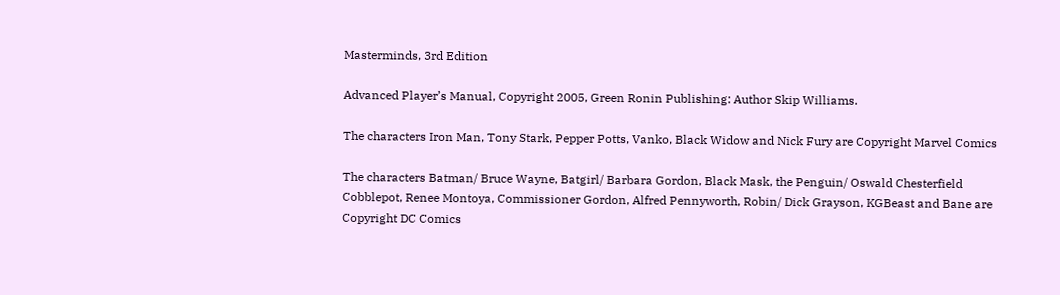Masterminds, 3rd Edition

Advanced Player’s Manual, Copyright 2005, Green Ronin Publishing: Author Skip Williams.

The characters Iron Man, Tony Stark, Pepper Potts, Vanko, Black Widow and Nick Fury are Copyright Marvel Comics

The characters Batman/ Bruce Wayne, Batgirl/ Barbara Gordon, Black Mask, the Penguin/ Oswald Chesterfield Cobblepot, Renee Montoya, Commissioner Gordon, Alfred Pennyworth, Robin/ Dick Grayson, KGBeast and Bane are Copyright DC Comics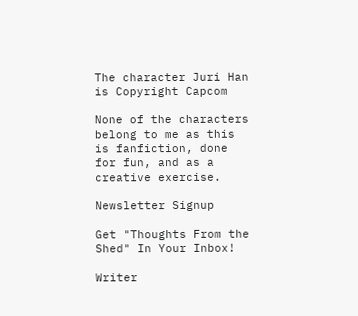The character Juri Han is Copyright Capcom

None of the characters belong to me as this is fanfiction, done for fun, and as a creative exercise.

Newsletter Signup

Get "Thoughts From the Shed" In Your Inbox!

Writer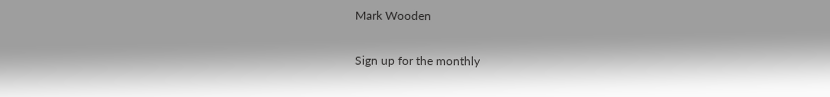Mark Wooden

Sign up for the monthly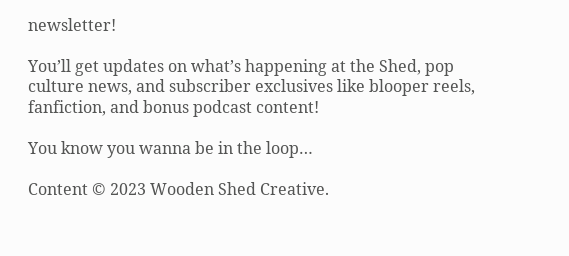newsletter!

You’ll get updates on what’s happening at the Shed, pop culture news, and subscriber exclusives like blooper reels, fanfiction, and bonus podcast content!

You know you wanna be in the loop…

Content © 2023 Wooden Shed Creative.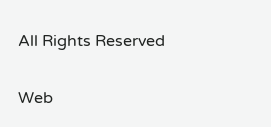All Rights Reserved

Web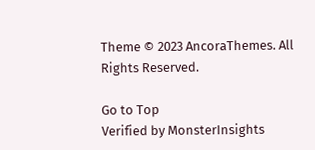Theme © 2023 AncoraThemes. All Rights Reserved.

Go to Top
Verified by MonsterInsights